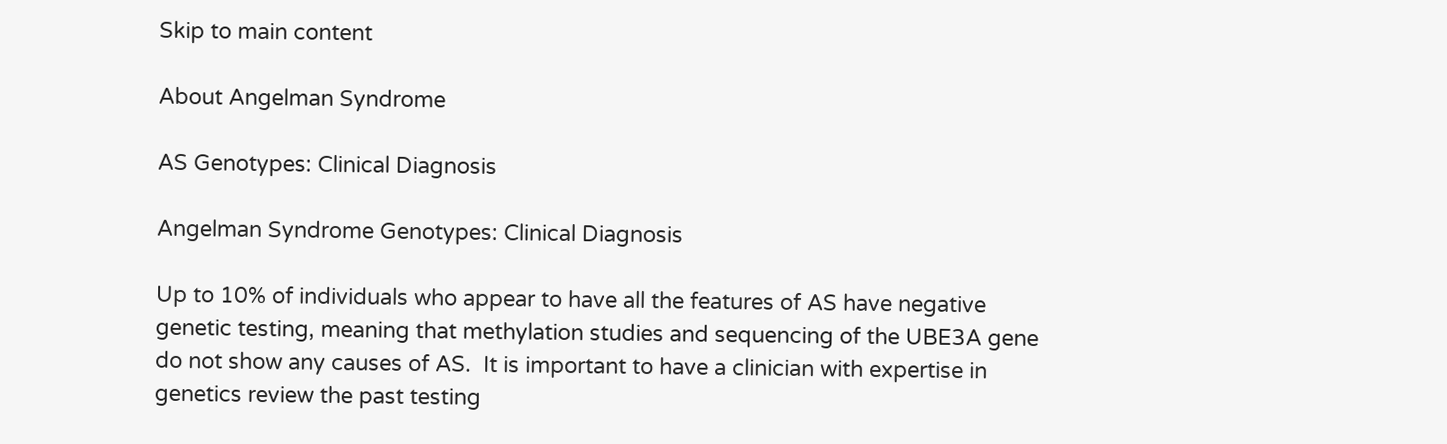Skip to main content

About Angelman Syndrome

AS Genotypes: Clinical Diagnosis

Angelman Syndrome Genotypes: Clinical Diagnosis

Up to 10% of individuals who appear to have all the features of AS have negative genetic testing, meaning that methylation studies and sequencing of the UBE3A gene do not show any causes of AS.  It is important to have a clinician with expertise in genetics review the past testing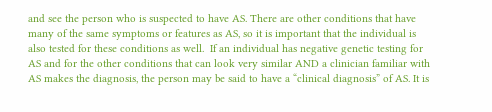and see the person who is suspected to have AS. There are other conditions that have many of the same symptoms or features as AS, so it is important that the individual is also tested for these conditions as well.  If an individual has negative genetic testing for AS and for the other conditions that can look very similar AND a clinician familiar with AS makes the diagnosis, the person may be said to have a “clinical diagnosis” of AS. It is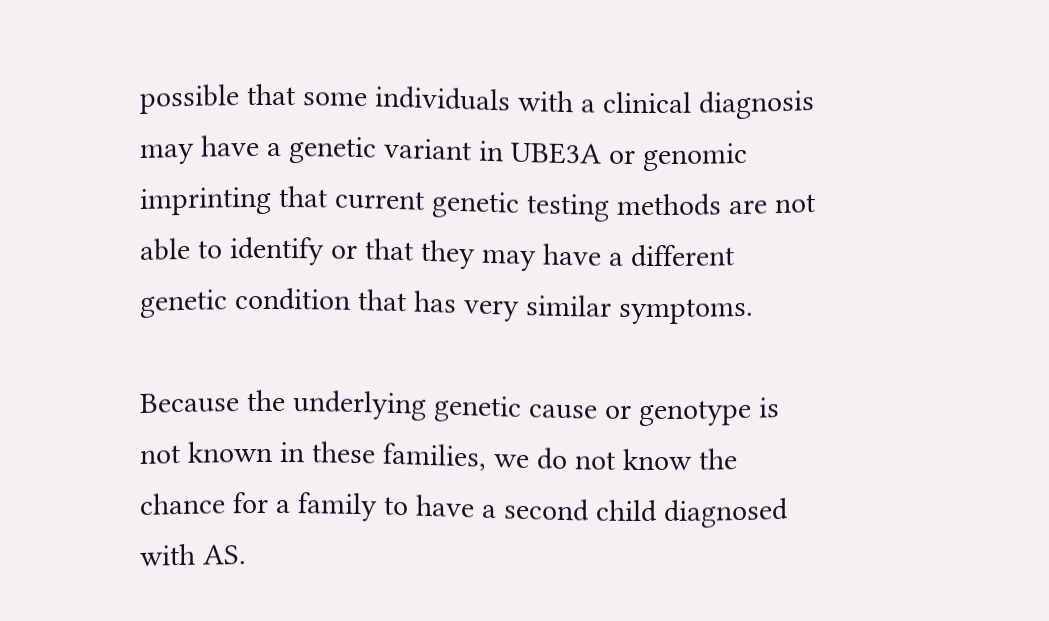possible that some individuals with a clinical diagnosis may have a genetic variant in UBE3A or genomic imprinting that current genetic testing methods are not able to identify or that they may have a different genetic condition that has very similar symptoms.

Because the underlying genetic cause or genotype is not known in these families, we do not know the chance for a family to have a second child diagnosed with AS.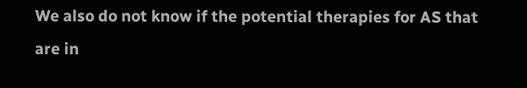We also do not know if the potential therapies for AS that are in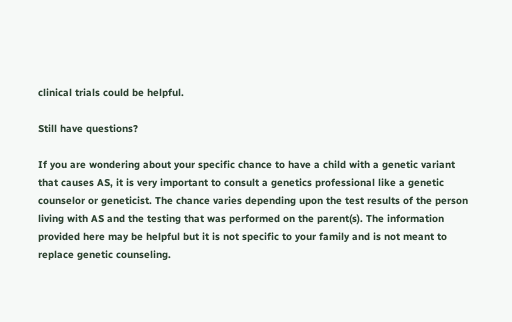clinical trials could be helpful.

Still have questions?

If you are wondering about your specific chance to have a child with a genetic variant that causes AS, it is very important to consult a genetics professional like a genetic counselor or geneticist. The chance varies depending upon the test results of the person living with AS and the testing that was performed on the parent(s). The information provided here may be helpful but it is not specific to your family and is not meant to replace genetic counseling.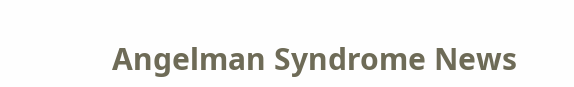Angelman Syndrome News